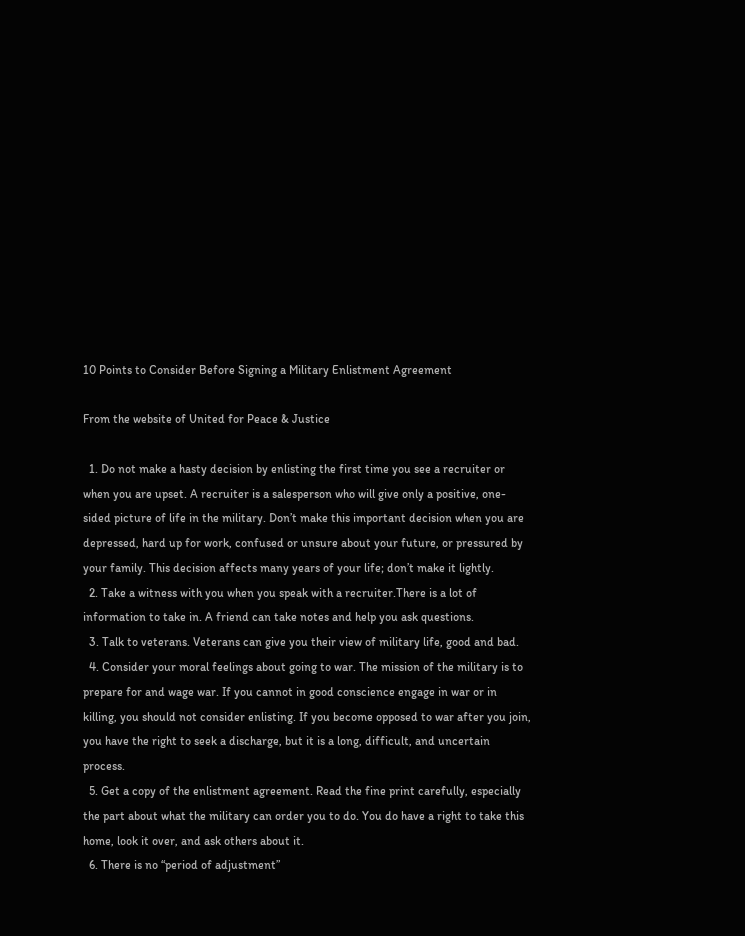10 Points to Consider Before Signing a Military Enlistment Agreement

From the website of United for Peace & Justice

  1. Do not make a hasty decision by enlisting the first time you see a recruiter or when you are upset. A recruiter is a salesperson who will give only a positive, one-sided picture of life in the military. Don’t make this important decision when you are depressed, hard up for work, confused or unsure about your future, or pressured by your family. This decision affects many years of your life; don’t make it lightly.
  2. Take a witness with you when you speak with a recruiter.There is a lot of information to take in. A friend can take notes and help you ask questions.
  3. Talk to veterans. Veterans can give you their view of military life, good and bad.
  4. Consider your moral feelings about going to war. The mission of the military is to prepare for and wage war. If you cannot in good conscience engage in war or in killing, you should not consider enlisting. If you become opposed to war after you join, you have the right to seek a discharge, but it is a long, difficult, and uncertain process.
  5. Get a copy of the enlistment agreement. Read the fine print carefully, especially the part about what the military can order you to do. You do have a right to take this home, look it over, and ask others about it.
  6. There is no “period of adjustment”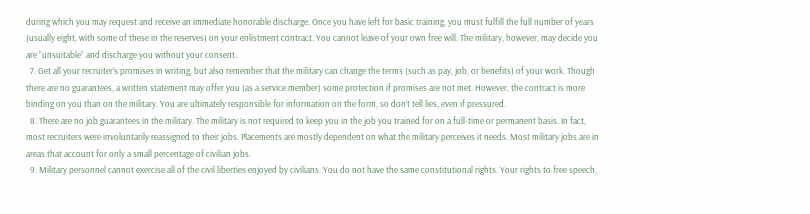during which you may request and receive an immediate honorable discharge. Once you have left for basic training, you must fulfill the full number of years (usually eight, with some of these in the reserves) on your enlistment contract. You cannot leave of your own free will. The military, however, may decide you are “unsuitable” and discharge you without your consent.
  7. Get all your recruiter’s promises in writing, but also remember that the military can change the terms (such as pay, job, or benefits) of your work. Though there are no guarantees, a written statement may offer you (as a service member) some protection if promises are not met. However, the contract is more binding on you than on the military. You are ultimately responsible for information on the form, so don’t tell lies, even if pressured.
  8. There are no job guarantees in the military. The military is not required to keep you in the job you trained for on a full-time or permanent basis. In fact, most recruiters were involuntarily reassigned to their jobs. Placements are mostly dependent on what the military perceives it needs. Most military jobs are in areas that account for only a small percentage of civilian jobs.
  9. Military personnel cannot exercise all of the civil liberties enjoyed by civilians. You do not have the same constitutional rights. Your rights to free speech,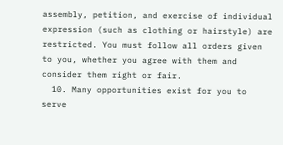assembly, petition, and exercise of individual expression (such as clothing or hairstyle) are restricted. You must follow all orders given to you, whether you agree with them and consider them right or fair.
  10. Many opportunities exist for you to serve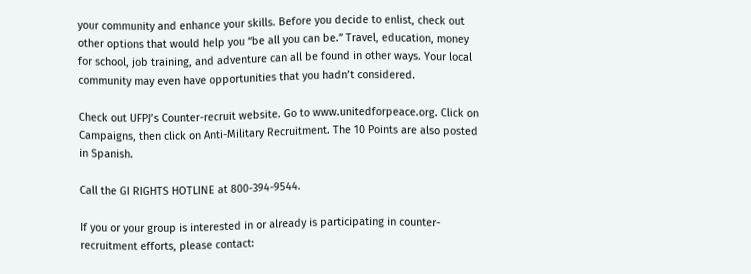your community and enhance your skills. Before you decide to enlist, check out other options that would help you “be all you can be.” Travel, education, money for school, job training, and adventure can all be found in other ways. Your local community may even have opportunities that you hadn’t considered.

Check out UFPJ’s Counter-recruit website. Go to www.unitedforpeace.org. Click on Campaigns, then click on Anti-Military Recruitment. The 10 Points are also posted in Spanish.

Call the GI RIGHTS HOTLINE at 800-394-9544.

If you or your group is interested in or already is participating in counter-recruitment efforts, please contact: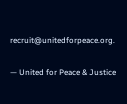recruit@unitedforpeace.org.

— United for Peace & Justice